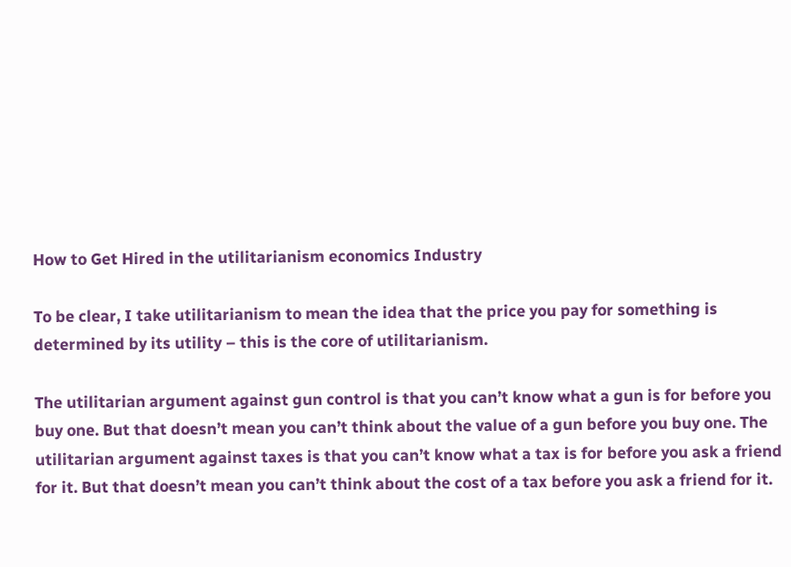How to Get Hired in the utilitarianism economics Industry

To be clear, I take utilitarianism to mean the idea that the price you pay for something is determined by its utility – this is the core of utilitarianism.

The utilitarian argument against gun control is that you can’t know what a gun is for before you buy one. But that doesn’t mean you can’t think about the value of a gun before you buy one. The utilitarian argument against taxes is that you can’t know what a tax is for before you ask a friend for it. But that doesn’t mean you can’t think about the cost of a tax before you ask a friend for it.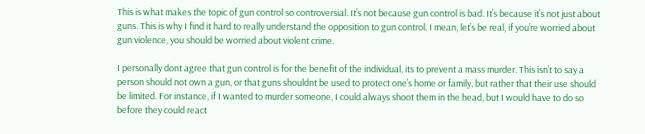This is what makes the topic of gun control so controversial. It’s not because gun control is bad. It’s because it’s not just about guns. This is why I find it hard to really understand the opposition to gun control. I mean, let’s be real, if you’re worried about gun violence, you should be worried about violent crime.

I personally dont agree that gun control is for the benefit of the individual, its to prevent a mass murder. This isn’t to say a person should not own a gun, or that guns shouldnt be used to protect one’s home or family, but rather that their use should be limited. For instance, if I wanted to murder someone, I could always shoot them in the head, but I would have to do so before they could react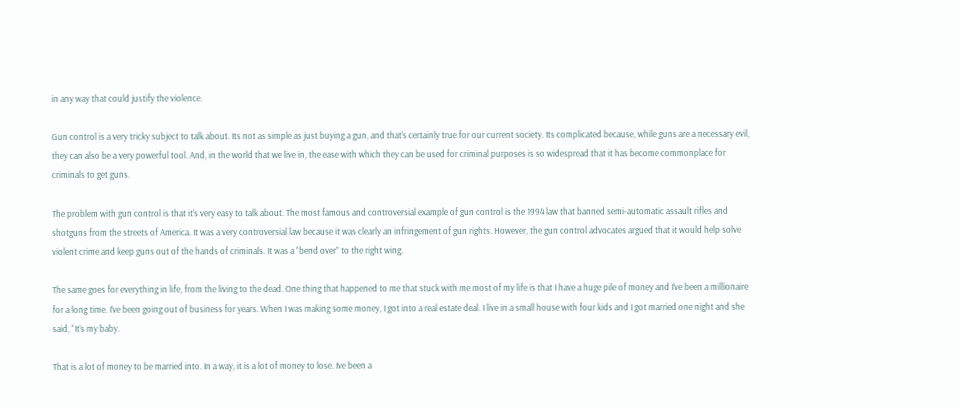in any way that could justify the violence.

Gun control is a very tricky subject to talk about. Its not as simple as just buying a gun, and that’s certainly true for our current society. Its complicated because, while guns are a necessary evil, they can also be a very powerful tool. And, in the world that we live in, the ease with which they can be used for criminal purposes is so widespread that it has become commonplace for criminals to get guns.

The problem with gun control is that it’s very easy to talk about. The most famous and controversial example of gun control is the 1994 law that banned semi-automatic assault rifles and shotguns from the streets of America. It was a very controversial law because it was clearly an infringement of gun rights. However, the gun control advocates argued that it would help solve violent crime and keep guns out of the hands of criminals. It was a “bend over” to the right wing.

The same goes for everything in life, from the living to the dead. One thing that happened to me that stuck with me most of my life is that I have a huge pile of money and I’ve been a millionaire for a long time. I’ve been going out of business for years. When I was making some money, I got into a real estate deal. I live in a small house with four kids and I got married one night and she said, “It’s my baby.

That is a lot of money to be married into. In a way, it is a lot of money to lose. Ive been a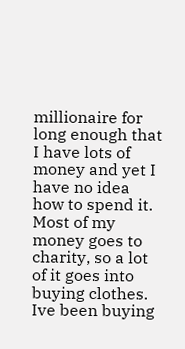millionaire for long enough that I have lots of money and yet I have no idea how to spend it. Most of my money goes to charity, so a lot of it goes into buying clothes. Ive been buying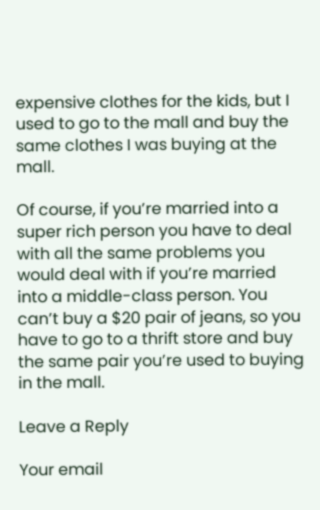expensive clothes for the kids, but I used to go to the mall and buy the same clothes I was buying at the mall.

Of course, if you’re married into a super rich person you have to deal with all the same problems you would deal with if you’re married into a middle-class person. You can’t buy a $20 pair of jeans, so you have to go to a thrift store and buy the same pair you’re used to buying in the mall.

Leave a Reply

Your email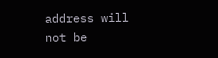address will not be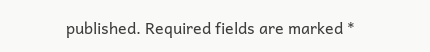published. Required fields are marked *